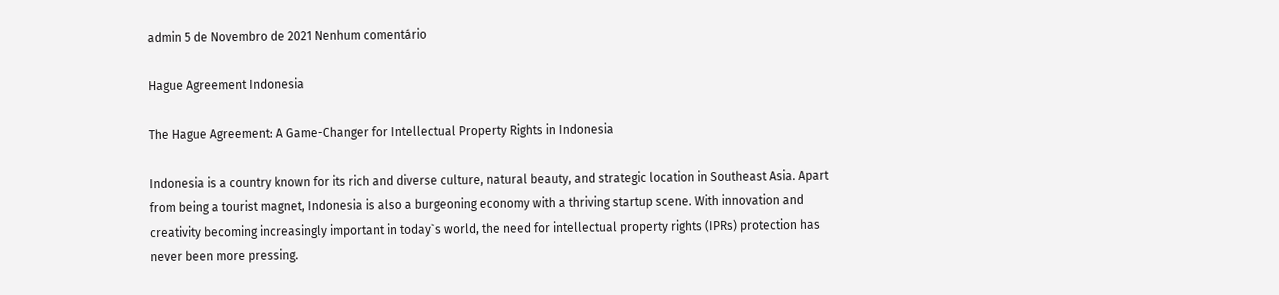admin 5 de Novembro de 2021 Nenhum comentário

Hague Agreement Indonesia

The Hague Agreement: A Game-Changer for Intellectual Property Rights in Indonesia

Indonesia is a country known for its rich and diverse culture, natural beauty, and strategic location in Southeast Asia. Apart from being a tourist magnet, Indonesia is also a burgeoning economy with a thriving startup scene. With innovation and creativity becoming increasingly important in today`s world, the need for intellectual property rights (IPRs) protection has never been more pressing.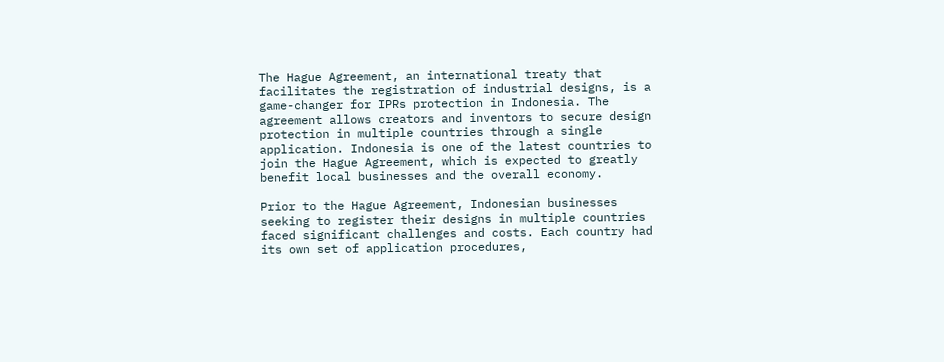The Hague Agreement, an international treaty that facilitates the registration of industrial designs, is a game-changer for IPRs protection in Indonesia. The agreement allows creators and inventors to secure design protection in multiple countries through a single application. Indonesia is one of the latest countries to join the Hague Agreement, which is expected to greatly benefit local businesses and the overall economy.

Prior to the Hague Agreement, Indonesian businesses seeking to register their designs in multiple countries faced significant challenges and costs. Each country had its own set of application procedures,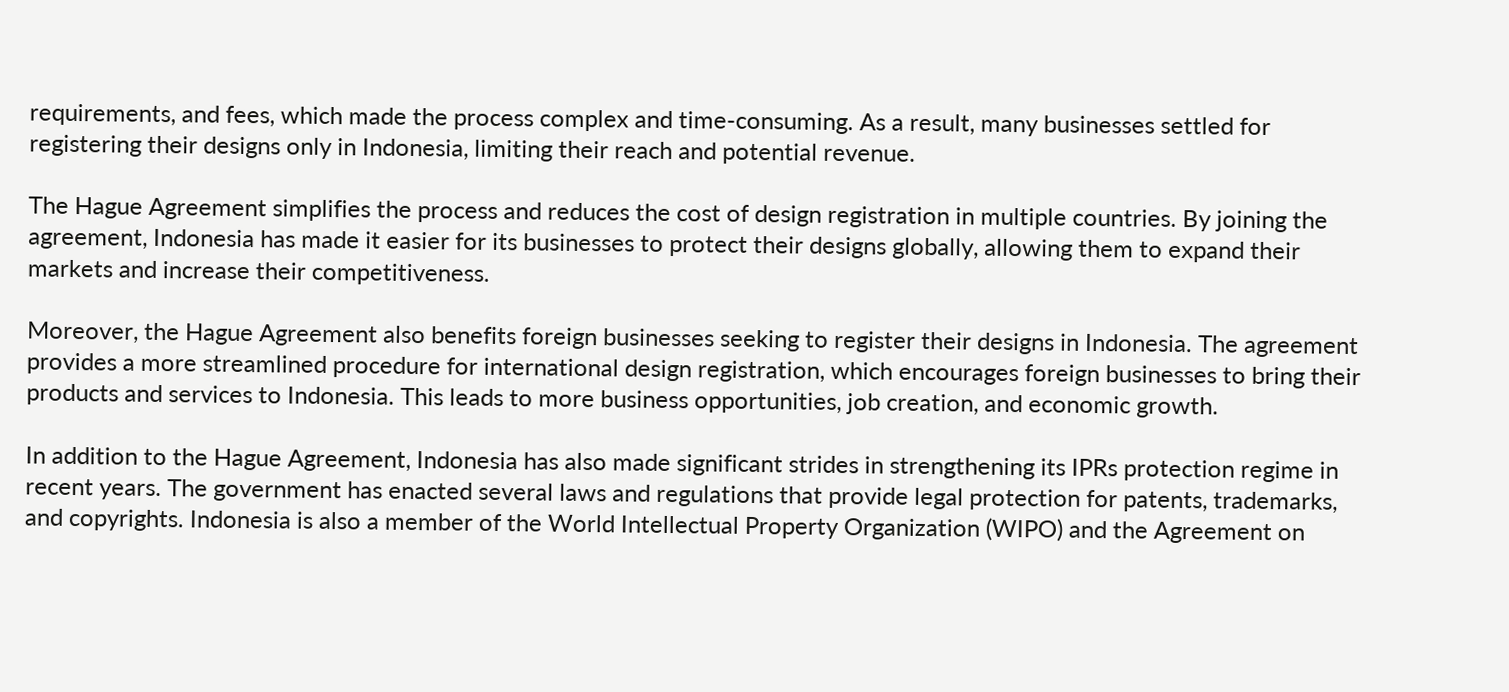requirements, and fees, which made the process complex and time-consuming. As a result, many businesses settled for registering their designs only in Indonesia, limiting their reach and potential revenue.

The Hague Agreement simplifies the process and reduces the cost of design registration in multiple countries. By joining the agreement, Indonesia has made it easier for its businesses to protect their designs globally, allowing them to expand their markets and increase their competitiveness.

Moreover, the Hague Agreement also benefits foreign businesses seeking to register their designs in Indonesia. The agreement provides a more streamlined procedure for international design registration, which encourages foreign businesses to bring their products and services to Indonesia. This leads to more business opportunities, job creation, and economic growth.

In addition to the Hague Agreement, Indonesia has also made significant strides in strengthening its IPRs protection regime in recent years. The government has enacted several laws and regulations that provide legal protection for patents, trademarks, and copyrights. Indonesia is also a member of the World Intellectual Property Organization (WIPO) and the Agreement on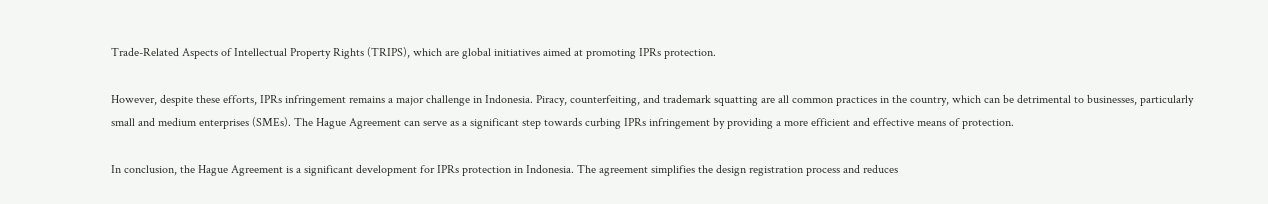Trade-Related Aspects of Intellectual Property Rights (TRIPS), which are global initiatives aimed at promoting IPRs protection.

However, despite these efforts, IPRs infringement remains a major challenge in Indonesia. Piracy, counterfeiting, and trademark squatting are all common practices in the country, which can be detrimental to businesses, particularly small and medium enterprises (SMEs). The Hague Agreement can serve as a significant step towards curbing IPRs infringement by providing a more efficient and effective means of protection.

In conclusion, the Hague Agreement is a significant development for IPRs protection in Indonesia. The agreement simplifies the design registration process and reduces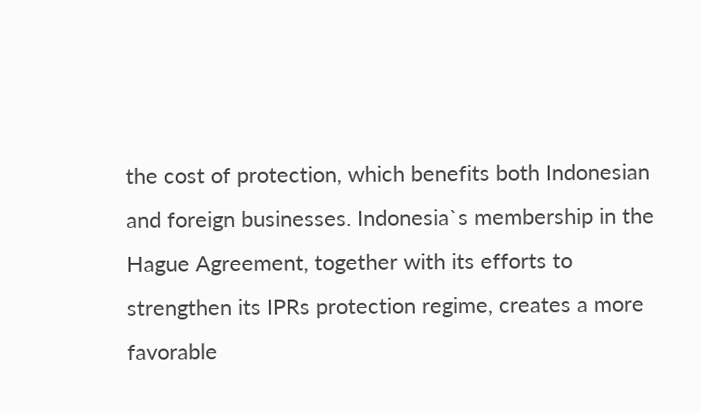the cost of protection, which benefits both Indonesian and foreign businesses. Indonesia`s membership in the Hague Agreement, together with its efforts to strengthen its IPRs protection regime, creates a more favorable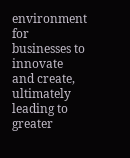environment for businesses to innovate and create, ultimately leading to greater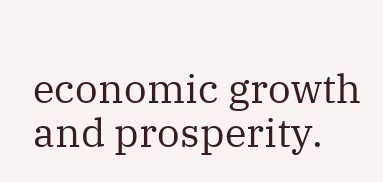economic growth and prosperity.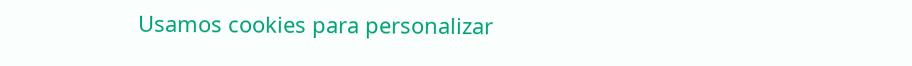Usamos cookies para personalizar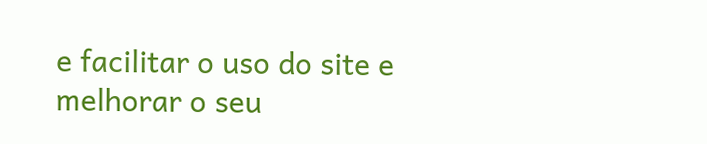e facilitar o uso do site e melhorar o seu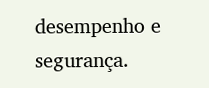desempenho e segurança.